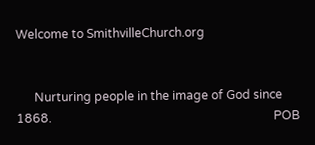Welcome to SmithvilleChurch.org


      Nurturing people in the image of God since 1868.                                                                          POB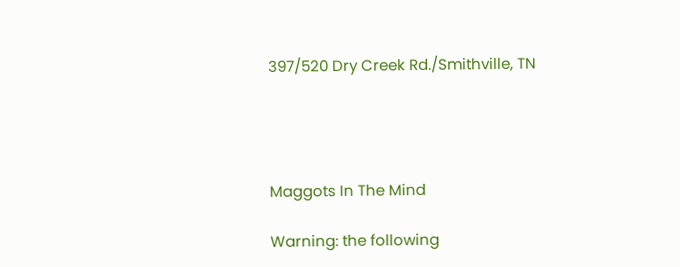397/520 Dry Creek Rd./Smithville, TN




Maggots In The Mind

Warning: the following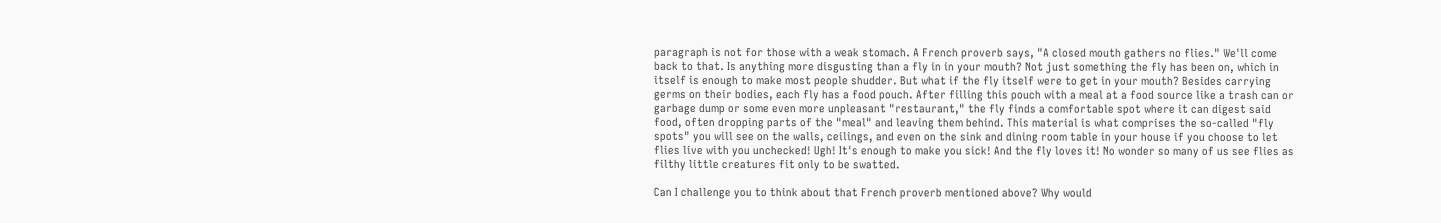paragraph is not for those with a weak stomach. A French proverb says, "A closed mouth gathers no flies." We'll come back to that. Is anything more disgusting than a fly in in your mouth? Not just something the fly has been on, which in itself is enough to make most people shudder. But what if the fly itself were to get in your mouth? Besides carrying germs on their bodies, each fly has a food pouch. After filling this pouch with a meal at a food source like a trash can or garbage dump or some even more unpleasant "restaurant," the fly finds a comfortable spot where it can digest said food, often dropping parts of the "meal" and leaving them behind. This material is what comprises the so-called "fly spots" you will see on the walls, ceilings, and even on the sink and dining room table in your house if you choose to let flies live with you unchecked! Ugh! It's enough to make you sick! And the fly loves it! No wonder so many of us see flies as filthy little creatures fit only to be swatted.

Can I challenge you to think about that French proverb mentioned above? Why would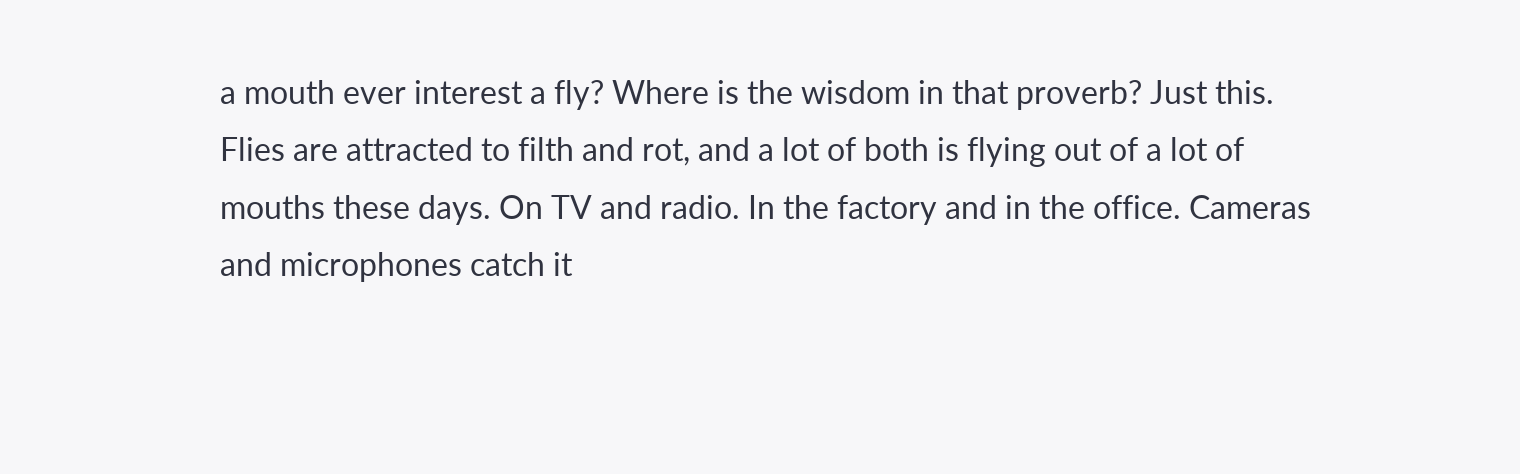a mouth ever interest a fly? Where is the wisdom in that proverb? Just this. Flies are attracted to filth and rot, and a lot of both is flying out of a lot of mouths these days. On TV and radio. In the factory and in the office. Cameras and microphones catch it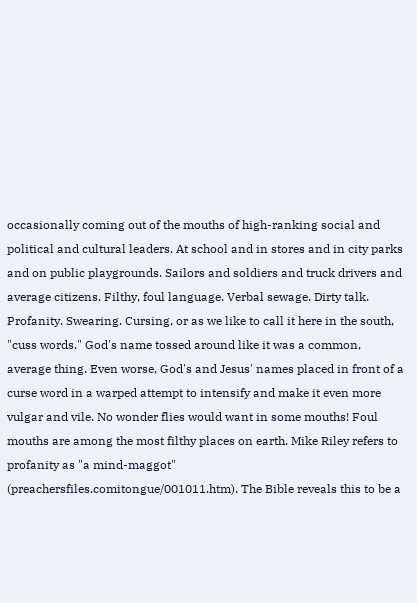occasionally coming out of the mouths of high-ranking social and political and cultural leaders. At school and in stores and in city parks and on public playgrounds. Sailors and soldiers and truck drivers and average citizens. Filthy, foul language. Verbal sewage. Dirty talk. Profanity. Swearing. Cursing, or as we like to call it here in the south, "cuss words." God's name tossed around like it was a common, average thing. Even worse, God's and Jesus' names placed in front of a curse word in a warped attempt to intensify and make it even more vulgar and vile. No wonder flies would want in some mouths! Foul mouths are among the most filthy places on earth. Mike Riley refers to profanity as "a mind-maggot" (preachersfiles.comitongue/001011.htm). The Bible reveals this to be a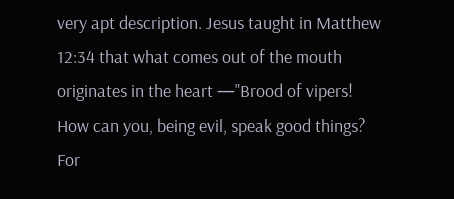very apt description. Jesus taught in Matthew 12:34 that what comes out of the mouth originates in the heart —"Brood of vipers! How can you, being evil, speak good things? For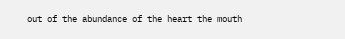out of the abundance of the heart the mouth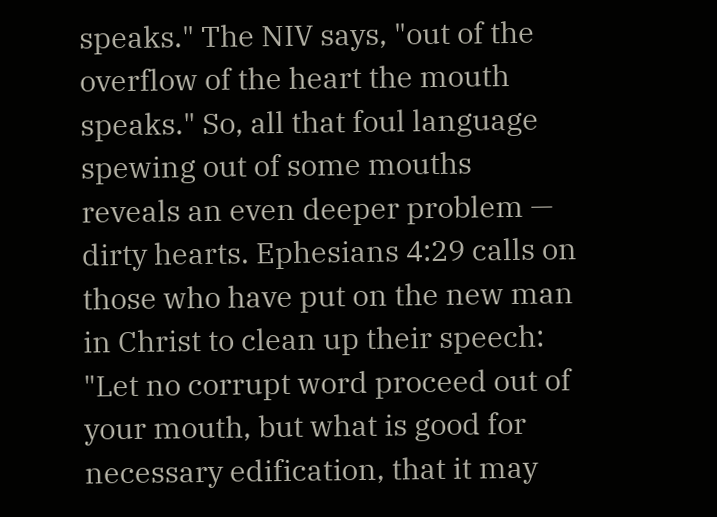speaks." The NIV says, "out of the overflow of the heart the mouth speaks." So, all that foul language spewing out of some mouths reveals an even deeper problem — dirty hearts. Ephesians 4:29 calls on those who have put on the new man in Christ to clean up their speech: "Let no corrupt word proceed out of your mouth, but what is good for necessary edification, that it may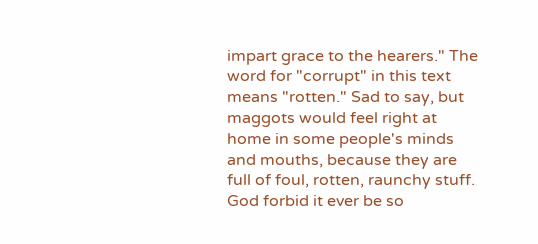impart grace to the hearers." The word for "corrupt" in this text means "rotten." Sad to say, but maggots would feel right at home in some people's minds and mouths, because they are full of foul, rotten, raunchy stuff. God forbid it ever be so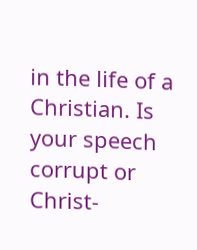in the life of a Christian. Is your speech corrupt or Christ-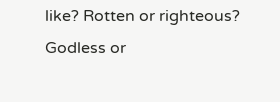like? Rotten or righteous? Godless or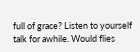full of grace? Listen to yourself talk for awhile. Would flies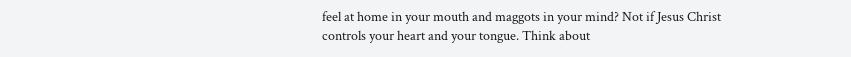feel at home in your mouth and maggots in your mind? Not if Jesus Christ controls your heart and your tongue. Think about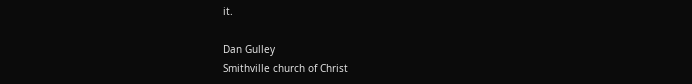it.

Dan Gulley
Smithville church of Christ